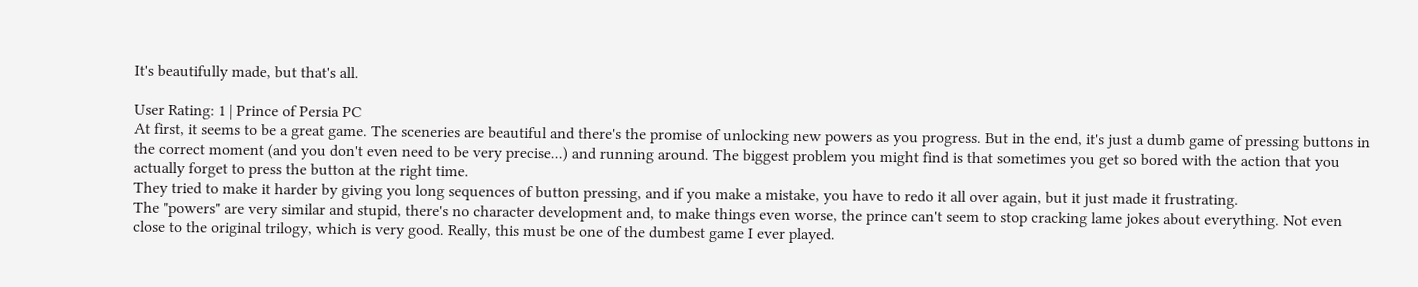It's beautifully made, but that's all.

User Rating: 1 | Prince of Persia PC
At first, it seems to be a great game. The sceneries are beautiful and there's the promise of unlocking new powers as you progress. But in the end, it's just a dumb game of pressing buttons in the correct moment (and you don't even need to be very precise...) and running around. The biggest problem you might find is that sometimes you get so bored with the action that you actually forget to press the button at the right time.
They tried to make it harder by giving you long sequences of button pressing, and if you make a mistake, you have to redo it all over again, but it just made it frustrating.
The "powers" are very similar and stupid, there's no character development and, to make things even worse, the prince can't seem to stop cracking lame jokes about everything. Not even close to the original trilogy, which is very good. Really, this must be one of the dumbest game I ever played.